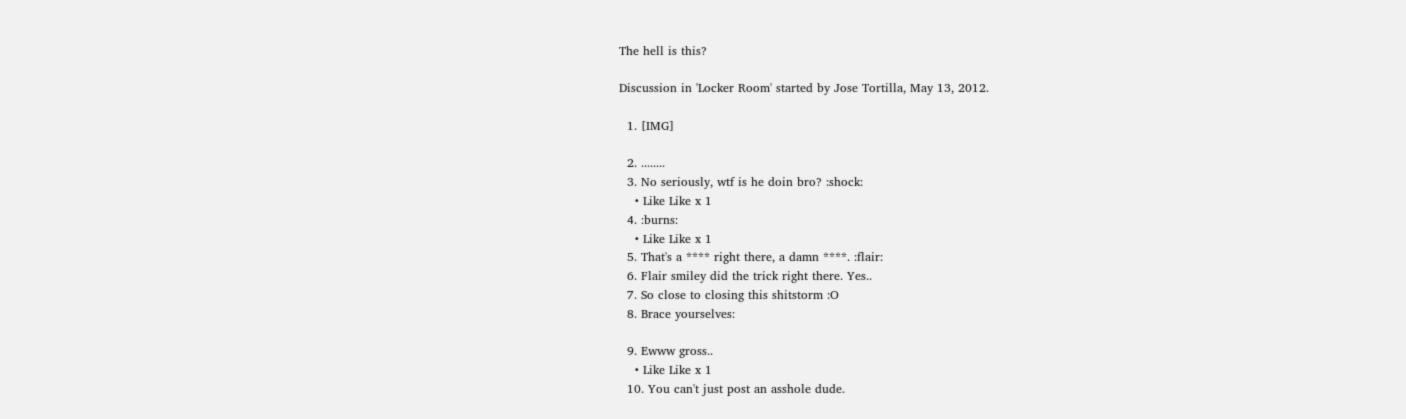The hell is this?

Discussion in 'Locker Room' started by Jose Tortilla, May 13, 2012.

  1. [IMG]

  2. ........
  3. No seriously, wtf is he doin bro? :shock:
    • Like Like x 1
  4. :burns:
    • Like Like x 1
  5. That's a **** right there, a damn ****. :flair:
  6. Flair smiley did the trick right there. Yes..
  7. So close to closing this shitstorm :O
  8. Brace yourselves:

  9. Ewww gross..
    • Like Like x 1
  10. You can't just post an asshole dude.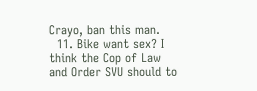Crayo, ban this man.
  11. Bike want sex? I think the Cop of Law and Order SVU should to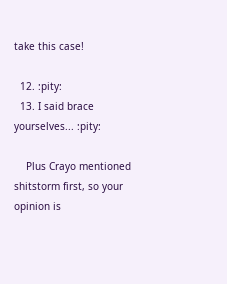take this case!

  12. :pity:
  13. I said brace yourselves... :pity:

    Plus Crayo mentioned shitstorm first, so your opinion is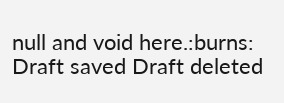null and void here.:burns:
Draft saved Draft deleted